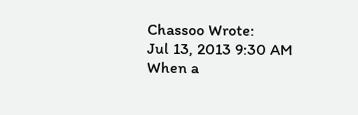Chassoo Wrote:
Jul 13, 2013 9:30 AM
When a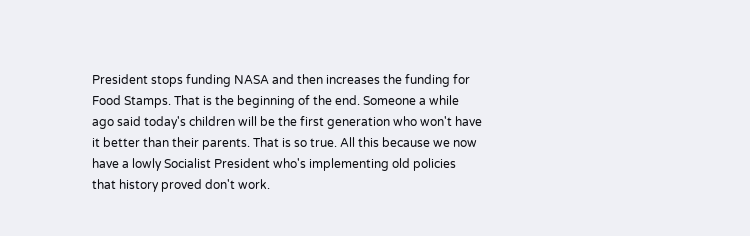President stops funding NASA and then increases the funding for Food Stamps. That is the beginning of the end. Someone a while ago said today's children will be the first generation who won't have it better than their parents. That is so true. All this because we now have a lowly Socialist President who's implementing old policies that history proved don't work.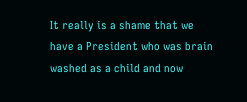It really is a shame that we have a President who was brain washed as a child and now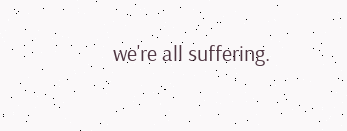we're all suffering.